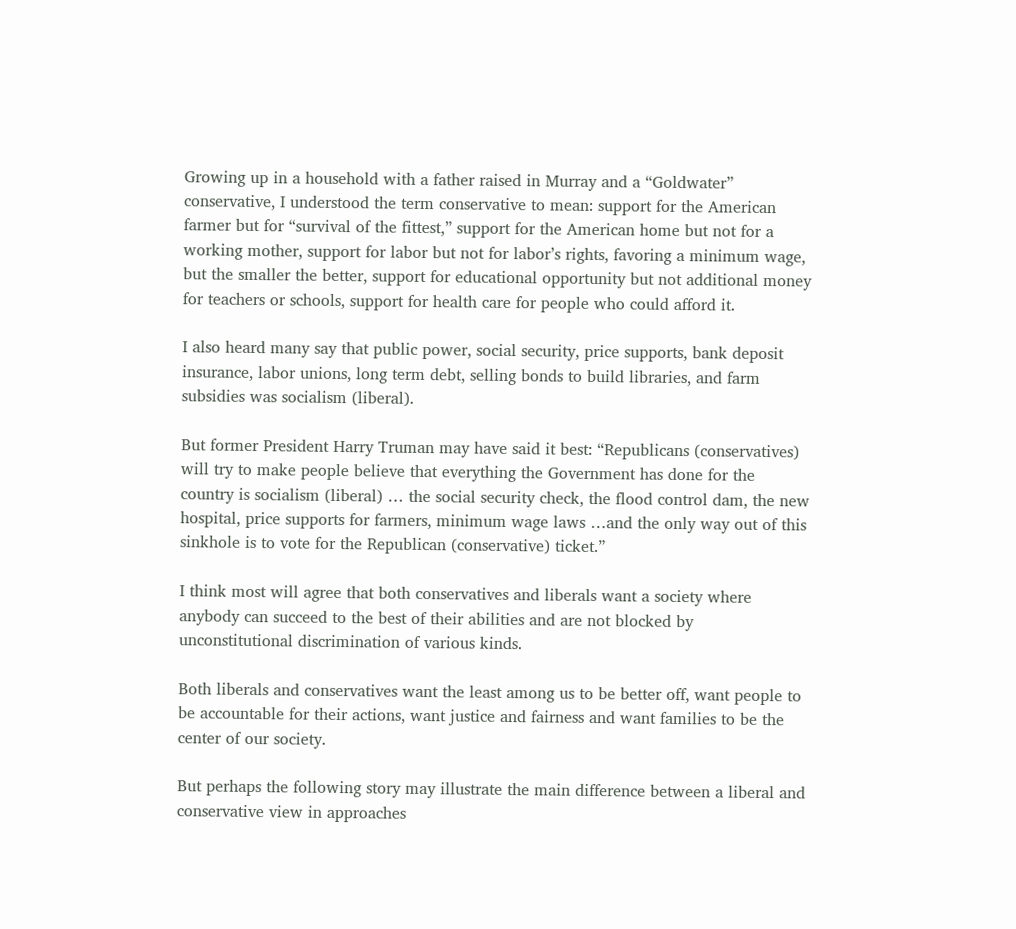Growing up in a household with a father raised in Murray and a “Goldwater” conservative, I understood the term conservative to mean: support for the American farmer but for “survival of the fittest,” support for the American home but not for a working mother, support for labor but not for labor’s rights, favoring a minimum wage, but the smaller the better, support for educational opportunity but not additional money for teachers or schools, support for health care for people who could afford it.

I also heard many say that public power, social security, price supports, bank deposit insurance, labor unions, long term debt, selling bonds to build libraries, and farm subsidies was socialism (liberal).

But former President Harry Truman may have said it best: “Republicans (conservatives) will try to make people believe that everything the Government has done for the country is socialism (liberal) … the social security check, the flood control dam, the new hospital, price supports for farmers, minimum wage laws …and the only way out of this sinkhole is to vote for the Republican (conservative) ticket.”

I think most will agree that both conservatives and liberals want a society where anybody can succeed to the best of their abilities and are not blocked by unconstitutional discrimination of various kinds.

Both liberals and conservatives want the least among us to be better off, want people to be accountable for their actions, want justice and fairness and want families to be the center of our society.

But perhaps the following story may illustrate the main difference between a liberal and conservative view in approaches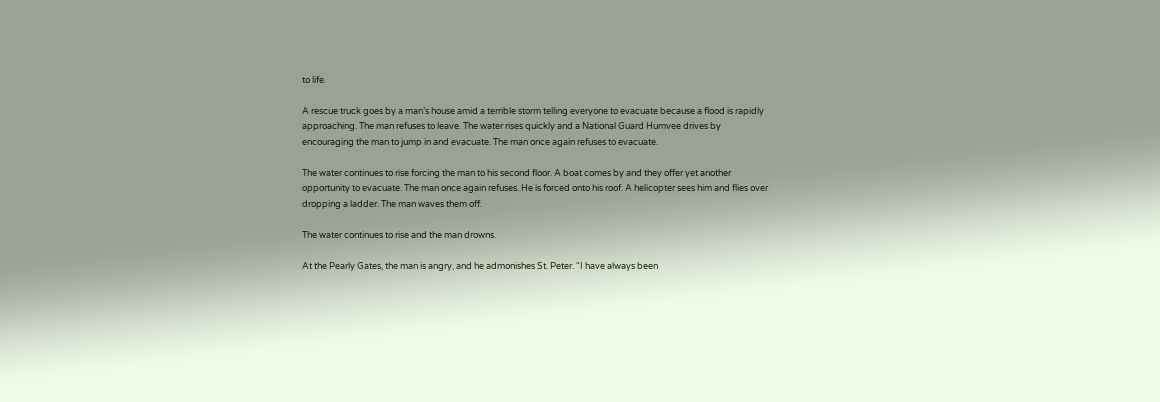to life.

A rescue truck goes by a man’s house amid a terrible storm telling everyone to evacuate because a flood is rapidly approaching. The man refuses to leave. The water rises quickly and a National Guard Humvee drives by encouraging the man to jump in and evacuate. The man once again refuses to evacuate.

The water continues to rise forcing the man to his second floor. A boat comes by and they offer yet another opportunity to evacuate. The man once again refuses. He is forced onto his roof. A helicopter sees him and flies over dropping a ladder. The man waves them off.

The water continues to rise and the man drowns.

At the Pearly Gates, the man is angry, and he admonishes St. Peter. “I have always been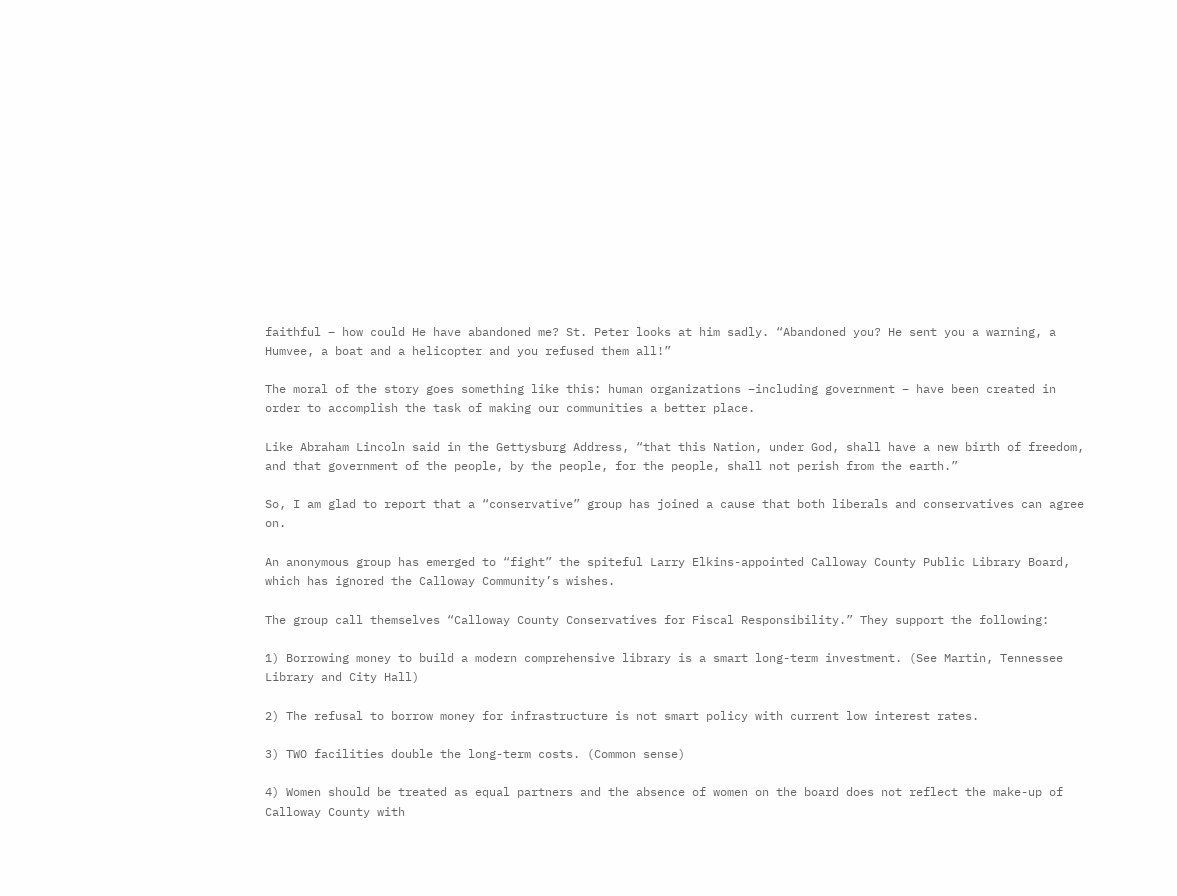faithful – how could He have abandoned me? St. Peter looks at him sadly. “Abandoned you? He sent you a warning, a Humvee, a boat and a helicopter and you refused them all!”

The moral of the story goes something like this: human organizations –including government – have been created in order to accomplish the task of making our communities a better place.

Like Abraham Lincoln said in the Gettysburg Address, “that this Nation, under God, shall have a new birth of freedom, and that government of the people, by the people, for the people, shall not perish from the earth.”

So, I am glad to report that a “conservative” group has joined a cause that both liberals and conservatives can agree on.

An anonymous group has emerged to “fight” the spiteful Larry Elkins-appointed Calloway County Public Library Board, which has ignored the Calloway Community’s wishes.

The group call themselves “Calloway County Conservatives for Fiscal Responsibility.” They support the following:

1) Borrowing money to build a modern comprehensive library is a smart long-term investment. (See Martin, Tennessee Library and City Hall)

2) The refusal to borrow money for infrastructure is not smart policy with current low interest rates.

3) TWO facilities double the long-term costs. (Common sense)

4) Women should be treated as equal partners and the absence of women on the board does not reflect the make-up of Calloway County with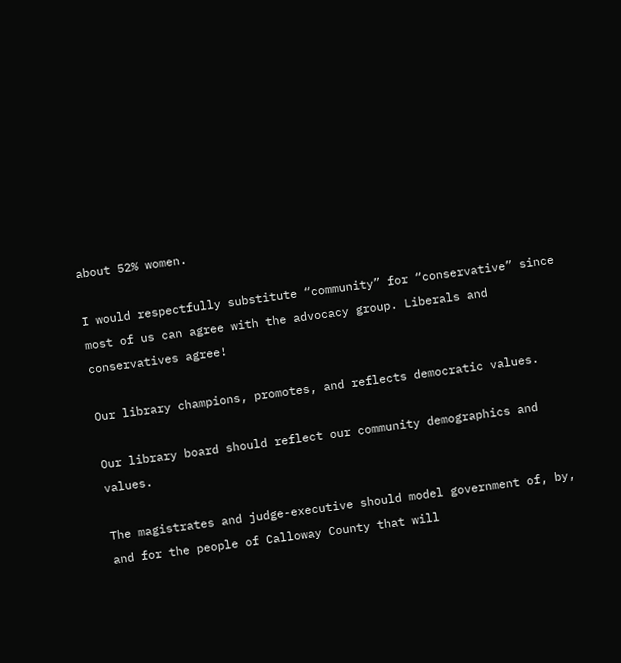about 52% women.

I would respectfully substitute “community” for “conservative” since most of us can agree with the advocacy group. Liberals and conservatives agree!

Our library champions, promotes, and reflects democratic values.

Our library board should reflect our community demographics and values.

The magistrates and judge-executive should model government of, by, and for the people of Calloway County that will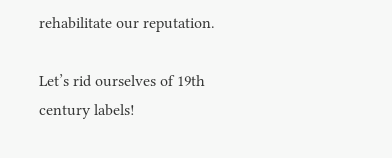rehabilitate our reputation.

Let’s rid ourselves of 19th century labels!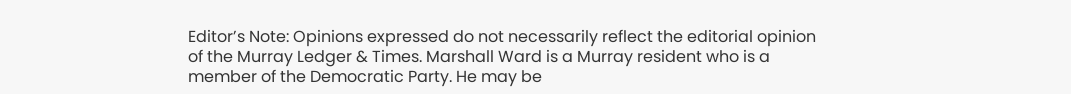Editor’s Note: Opinions expressed do not necessarily reflect the editorial opinion of the Murray Ledger & Times. Marshall Ward is a Murray resident who is a member of the Democratic Party. He may be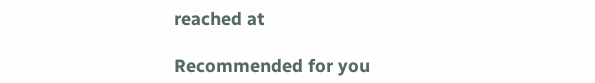reached at

Recommended for you